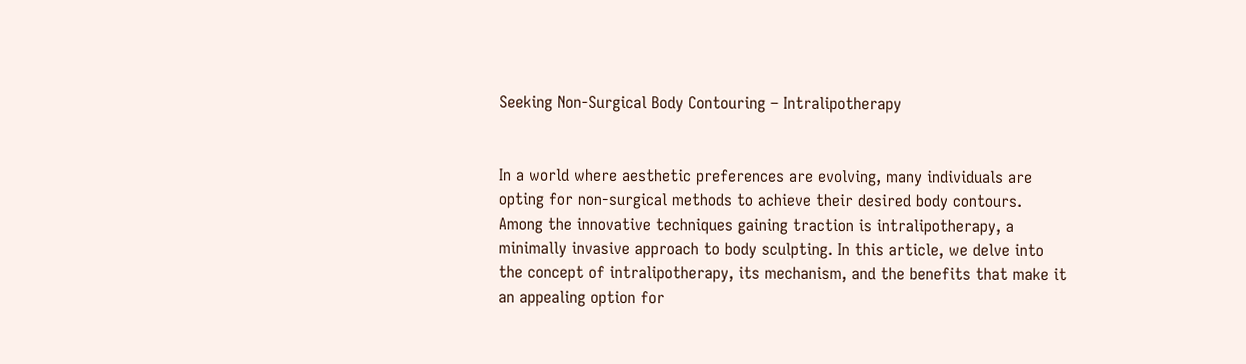Seeking Non-Surgical Body Contouring – Intralipotherapy


In a world where aesthetic preferences are evolving, many individuals are opting for non-surgical methods to achieve their desired body contours. Among the innovative techniques gaining traction is intralipotherapy, a minimally invasive approach to body sculpting. In this article, we delve into the concept of intralipotherapy, its mechanism, and the benefits that make it an appealing option for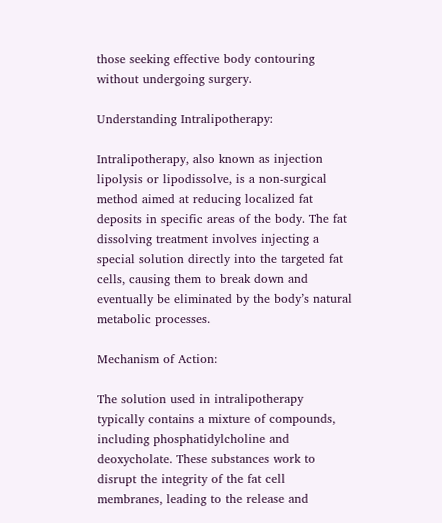those seeking effective body contouring without undergoing surgery.

Understanding Intralipotherapy:

Intralipotherapy, also known as injection lipolysis or lipodissolve, is a non-surgical method aimed at reducing localized fat deposits in specific areas of the body. The fat dissolving treatment involves injecting a special solution directly into the targeted fat cells, causing them to break down and eventually be eliminated by the body’s natural metabolic processes.

Mechanism of Action:

The solution used in intralipotherapy typically contains a mixture of compounds, including phosphatidylcholine and deoxycholate. These substances work to disrupt the integrity of the fat cell membranes, leading to the release and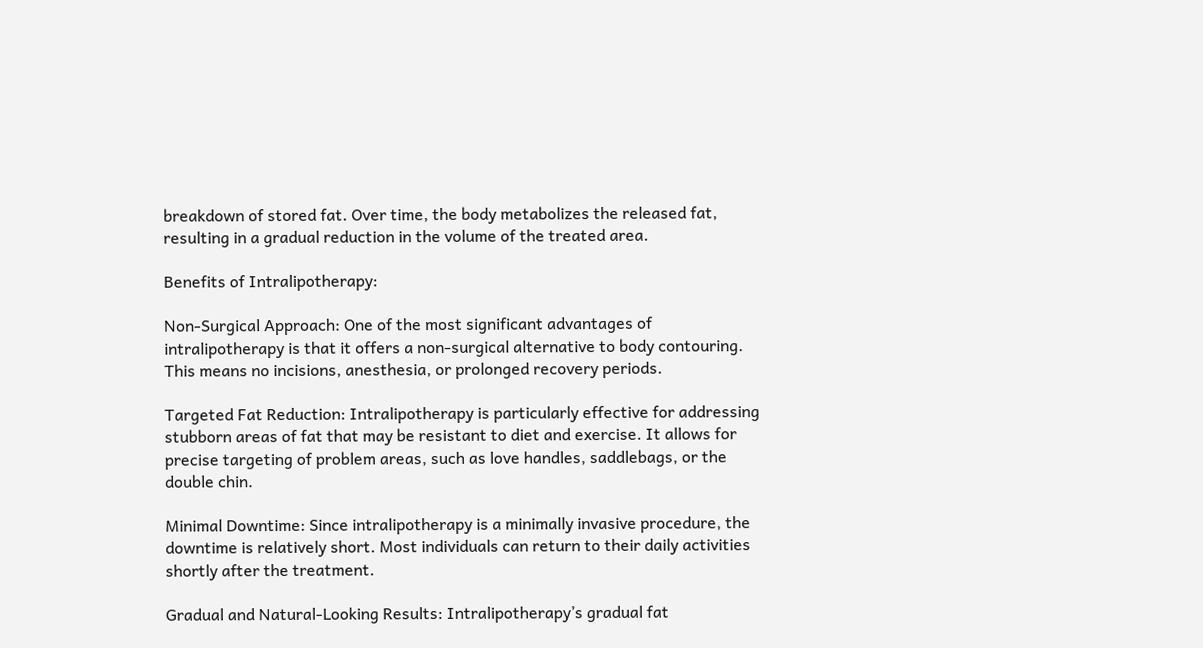breakdown of stored fat. Over time, the body metabolizes the released fat, resulting in a gradual reduction in the volume of the treated area.

Benefits of Intralipotherapy:

Non-Surgical Approach: One of the most significant advantages of intralipotherapy is that it offers a non-surgical alternative to body contouring. This means no incisions, anesthesia, or prolonged recovery periods.

Targeted Fat Reduction: Intralipotherapy is particularly effective for addressing stubborn areas of fat that may be resistant to diet and exercise. It allows for precise targeting of problem areas, such as love handles, saddlebags, or the double chin.

Minimal Downtime: Since intralipotherapy is a minimally invasive procedure, the downtime is relatively short. Most individuals can return to their daily activities shortly after the treatment.

Gradual and Natural-Looking Results: Intralipotherapy’s gradual fat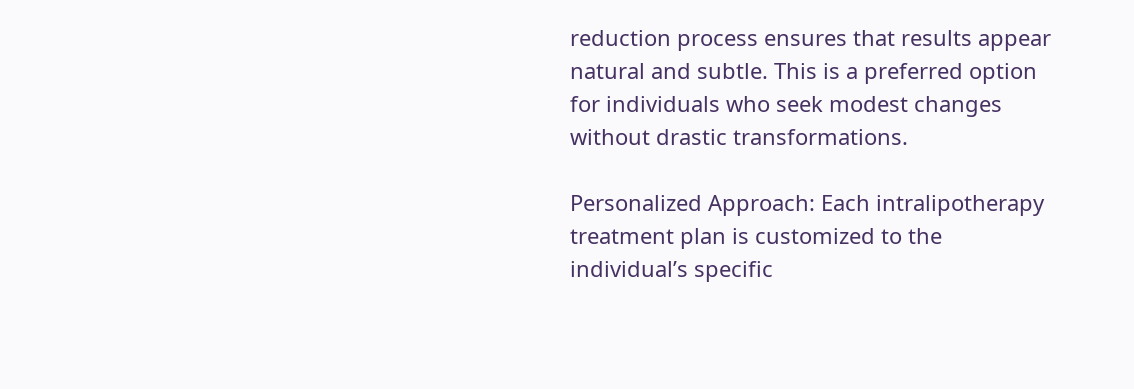reduction process ensures that results appear natural and subtle. This is a preferred option for individuals who seek modest changes without drastic transformations.

Personalized Approach: Each intralipotherapy treatment plan is customized to the individual’s specific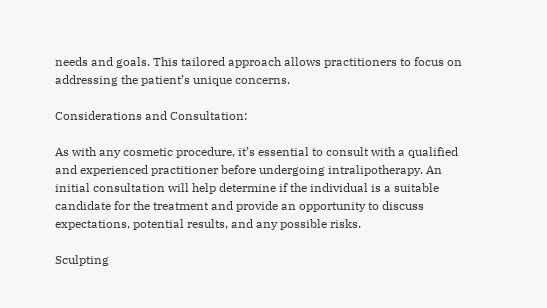needs and goals. This tailored approach allows practitioners to focus on addressing the patient’s unique concerns.

Considerations and Consultation:

As with any cosmetic procedure, it’s essential to consult with a qualified and experienced practitioner before undergoing intralipotherapy. An initial consultation will help determine if the individual is a suitable candidate for the treatment and provide an opportunity to discuss expectations, potential results, and any possible risks.

Sculpting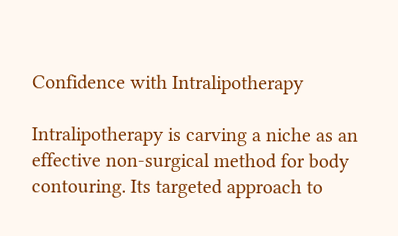Confidence with Intralipotherapy

Intralipotherapy is carving a niche as an effective non-surgical method for body contouring. Its targeted approach to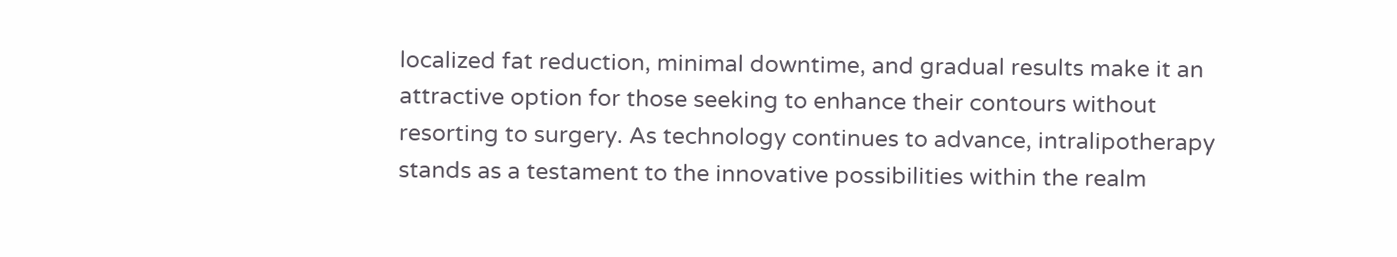localized fat reduction, minimal downtime, and gradual results make it an attractive option for those seeking to enhance their contours without resorting to surgery. As technology continues to advance, intralipotherapy stands as a testament to the innovative possibilities within the realm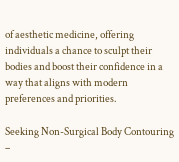of aesthetic medicine, offering individuals a chance to sculpt their bodies and boost their confidence in a way that aligns with modern preferences and priorities.

Seeking Non-Surgical Body Contouring –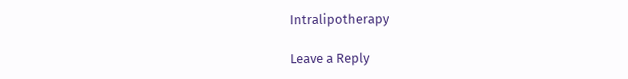Intralipotherapy

Leave a Reply